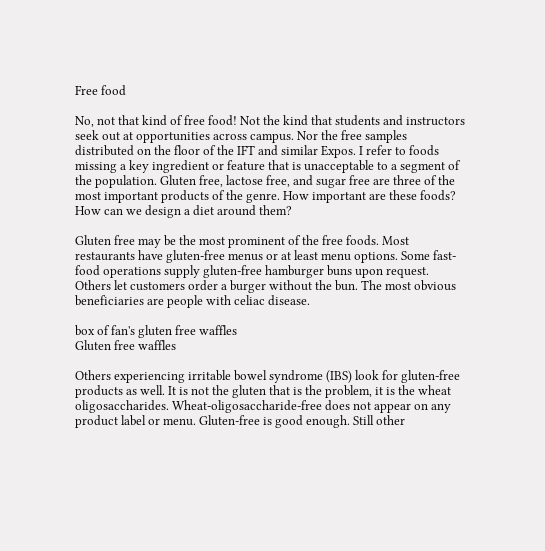Free food

No, not that kind of free food! Not the kind that students and instructors seek out at opportunities across campus. Nor the free samples distributed on the floor of the IFT and similar Expos. I refer to foods missing a key ingredient or feature that is unacceptable to a segment of the population. Gluten free, lactose free, and sugar free are three of the most important products of the genre. How important are these foods? How can we design a diet around them?

Gluten free may be the most prominent of the free foods. Most restaurants have gluten-free menus or at least menu options. Some fast-food operations supply gluten-free hamburger buns upon request. Others let customers order a burger without the bun. The most obvious beneficiaries are people with celiac disease.

box of fan's gluten free waffles
Gluten free waffles

Others experiencing irritable bowel syndrome (IBS) look for gluten-free products as well. It is not the gluten that is the problem, it is the wheat oligosaccharides. Wheat-oligosaccharide-free does not appear on any product label or menu. Gluten-free is good enough. Still other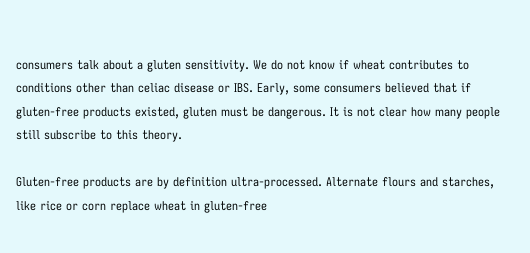consumers talk about a gluten sensitivity. We do not know if wheat contributes to conditions other than celiac disease or IBS. Early, some consumers believed that if gluten-free products existed, gluten must be dangerous. It is not clear how many people still subscribe to this theory.

Gluten-free products are by definition ultra-processed. Alternate flours and starches, like rice or corn replace wheat in gluten-free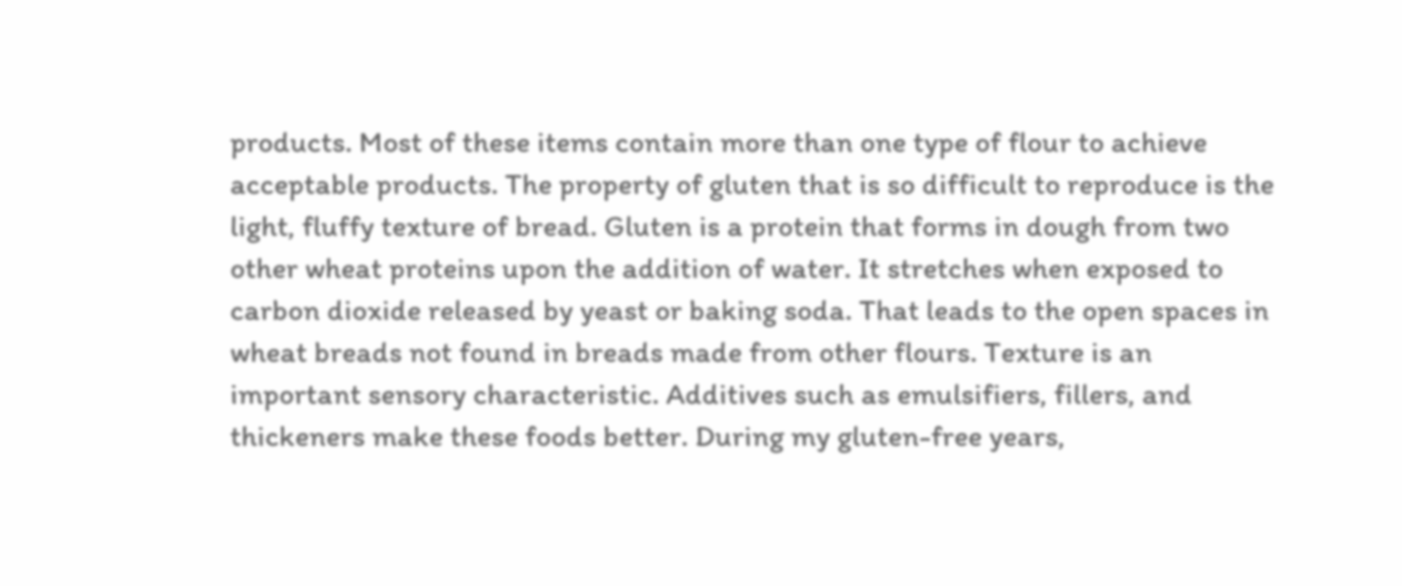products. Most of these items contain more than one type of flour to achieve acceptable products. The property of gluten that is so difficult to reproduce is the light, fluffy texture of bread. Gluten is a protein that forms in dough from two other wheat proteins upon the addition of water. It stretches when exposed to carbon dioxide released by yeast or baking soda. That leads to the open spaces in wheat breads not found in breads made from other flours. Texture is an important sensory characteristic. Additives such as emulsifiers, fillers, and thickeners make these foods better. During my gluten-free years,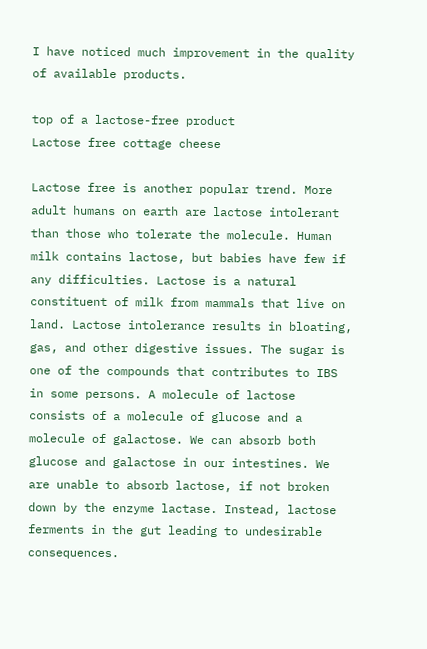I have noticed much improvement in the quality of available products.

top of a lactose-free product
Lactose free cottage cheese

Lactose free is another popular trend. More adult humans on earth are lactose intolerant than those who tolerate the molecule. Human milk contains lactose, but babies have few if any difficulties. Lactose is a natural constituent of milk from mammals that live on land. Lactose intolerance results in bloating, gas, and other digestive issues. The sugar is one of the compounds that contributes to IBS in some persons. A molecule of lactose consists of a molecule of glucose and a molecule of galactose. We can absorb both glucose and galactose in our intestines. We are unable to absorb lactose, if not broken down by the enzyme lactase. Instead, lactose ferments in the gut leading to undesirable consequences.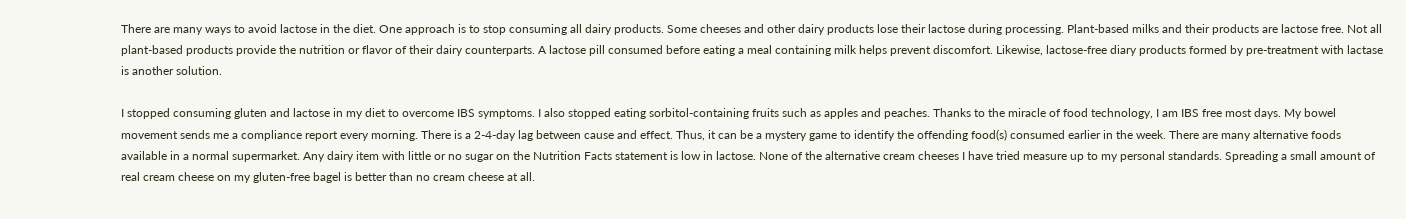There are many ways to avoid lactose in the diet. One approach is to stop consuming all dairy products. Some cheeses and other dairy products lose their lactose during processing. Plant-based milks and their products are lactose free. Not all plant-based products provide the nutrition or flavor of their dairy counterparts. A lactose pill consumed before eating a meal containing milk helps prevent discomfort. Likewise, lactose-free diary products formed by pre-treatment with lactase is another solution.

I stopped consuming gluten and lactose in my diet to overcome IBS symptoms. I also stopped eating sorbitol-containing fruits such as apples and peaches. Thanks to the miracle of food technology, I am IBS free most days. My bowel movement sends me a compliance report every morning. There is a 2-4-day lag between cause and effect. Thus, it can be a mystery game to identify the offending food(s) consumed earlier in the week. There are many alternative foods available in a normal supermarket. Any dairy item with little or no sugar on the Nutrition Facts statement is low in lactose. None of the alternative cream cheeses I have tried measure up to my personal standards. Spreading a small amount of real cream cheese on my gluten-free bagel is better than no cream cheese at all.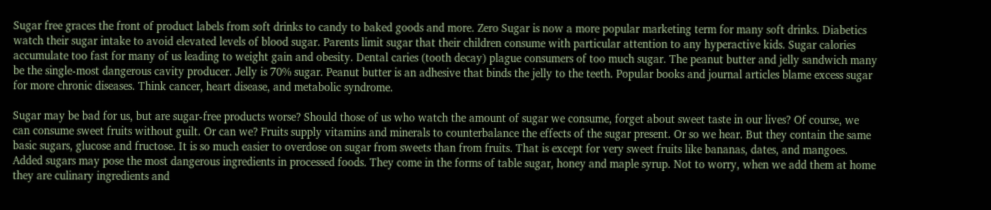Sugar free graces the front of product labels from soft drinks to candy to baked goods and more. Zero Sugar is now a more popular marketing term for many soft drinks. Diabetics watch their sugar intake to avoid elevated levels of blood sugar. Parents limit sugar that their children consume with particular attention to any hyperactive kids. Sugar calories accumulate too fast for many of us leading to weight gain and obesity. Dental caries (tooth decay) plague consumers of too much sugar. The peanut butter and jelly sandwich many be the single-most dangerous cavity producer. Jelly is 70% sugar. Peanut butter is an adhesive that binds the jelly to the teeth. Popular books and journal articles blame excess sugar for more chronic diseases. Think cancer, heart disease, and metabolic syndrome.

Sugar may be bad for us, but are sugar-free products worse? Should those of us who watch the amount of sugar we consume, forget about sweet taste in our lives? Of course, we can consume sweet fruits without guilt. Or can we? Fruits supply vitamins and minerals to counterbalance the effects of the sugar present. Or so we hear. But they contain the same basic sugars, glucose and fructose. It is so much easier to overdose on sugar from sweets than from fruits. That is except for very sweet fruits like bananas, dates, and mangoes. Added sugars may pose the most dangerous ingredients in processed foods. They come in the forms of table sugar, honey and maple syrup. Not to worry, when we add them at home they are culinary ingredients and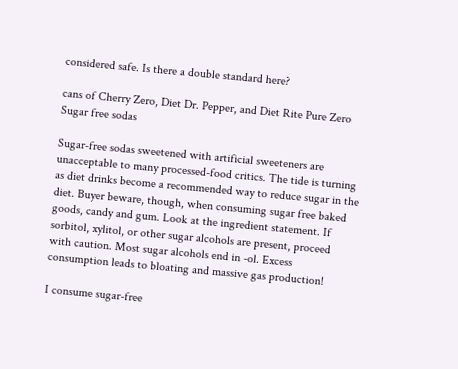considered safe. Is there a double standard here?

cans of Cherry Zero, Diet Dr. Pepper, and Diet Rite Pure Zero
Sugar free sodas

Sugar-free sodas sweetened with artificial sweeteners are unacceptable to many processed-food critics. The tide is turning as diet drinks become a recommended way to reduce sugar in the diet. Buyer beware, though, when consuming sugar free baked goods, candy and gum. Look at the ingredient statement. If sorbitol, xylitol, or other sugar alcohols are present, proceed with caution. Most sugar alcohols end in -ol. Excess consumption leads to bloating and massive gas production!

I consume sugar-free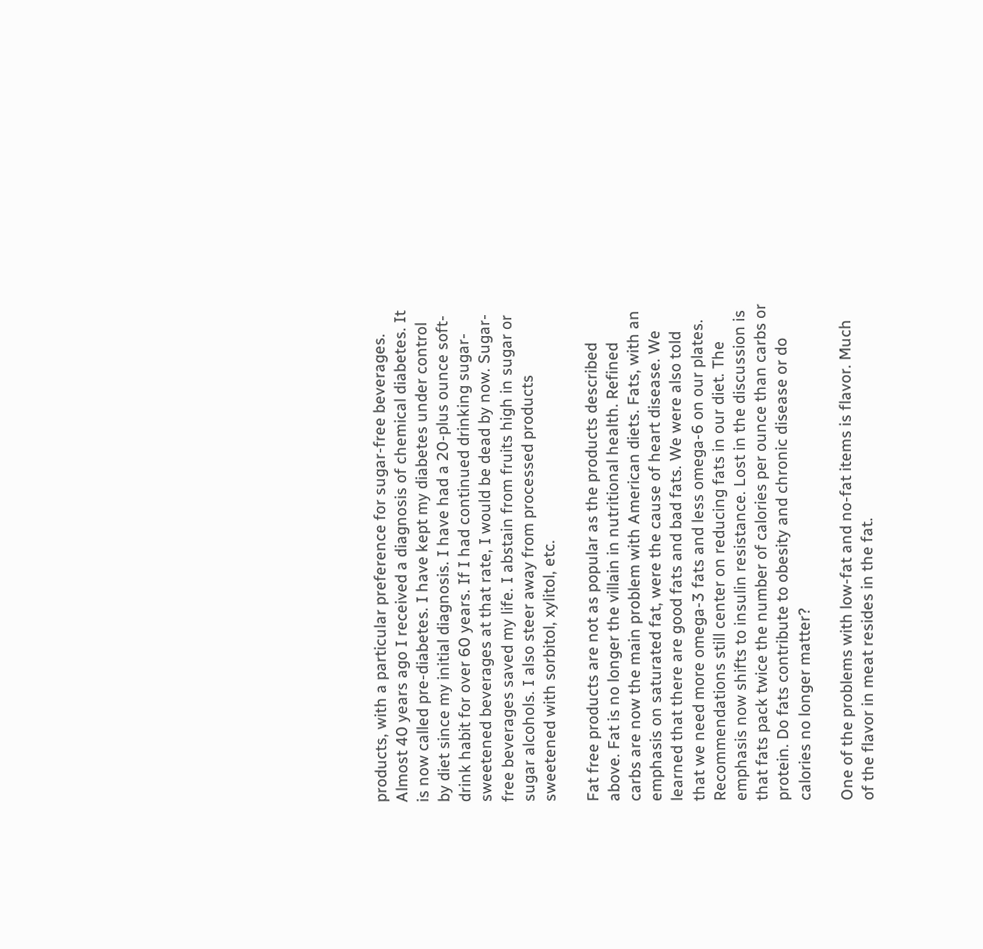products, with a particular preference for sugar-free beverages. Almost 40 years ago I received a diagnosis of chemical diabetes. It is now called pre-diabetes. I have kept my diabetes under control by diet since my initial diagnosis. I have had a 20-plus ounce soft-drink habit for over 60 years. If I had continued drinking sugar-sweetened beverages at that rate, I would be dead by now. Sugar-free beverages saved my life. I abstain from fruits high in sugar or sugar alcohols. I also steer away from processed products sweetened with sorbitol, xylitol, etc.

Fat free products are not as popular as the products described above. Fat is no longer the villain in nutritional health. Refined carbs are now the main problem with American diets. Fats, with an emphasis on saturated fat, were the cause of heart disease. We learned that there are good fats and bad fats. We were also told that we need more omega-3 fats and less omega-6 on our plates. Recommendations still center on reducing fats in our diet. The emphasis now shifts to insulin resistance. Lost in the discussion is that fats pack twice the number of calories per ounce than carbs or protein. Do fats contribute to obesity and chronic disease or do calories no longer matter?

One of the problems with low-fat and no-fat items is flavor. Much of the flavor in meat resides in the fat.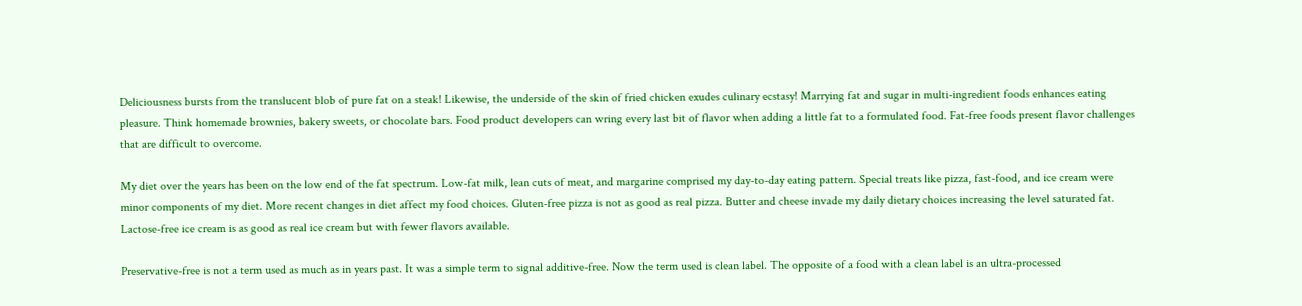Deliciousness bursts from the translucent blob of pure fat on a steak! Likewise, the underside of the skin of fried chicken exudes culinary ecstasy! Marrying fat and sugar in multi-ingredient foods enhances eating pleasure. Think homemade brownies, bakery sweets, or chocolate bars. Food product developers can wring every last bit of flavor when adding a little fat to a formulated food. Fat-free foods present flavor challenges that are difficult to overcome.

My diet over the years has been on the low end of the fat spectrum. Low-fat milk, lean cuts of meat, and margarine comprised my day-to-day eating pattern. Special treats like pizza, fast-food, and ice cream were minor components of my diet. More recent changes in diet affect my food choices. Gluten-free pizza is not as good as real pizza. Butter and cheese invade my daily dietary choices increasing the level saturated fat. Lactose-free ice cream is as good as real ice cream but with fewer flavors available.

Preservative-free is not a term used as much as in years past. It was a simple term to signal additive-free. Now the term used is clean label. The opposite of a food with a clean label is an ultra-processed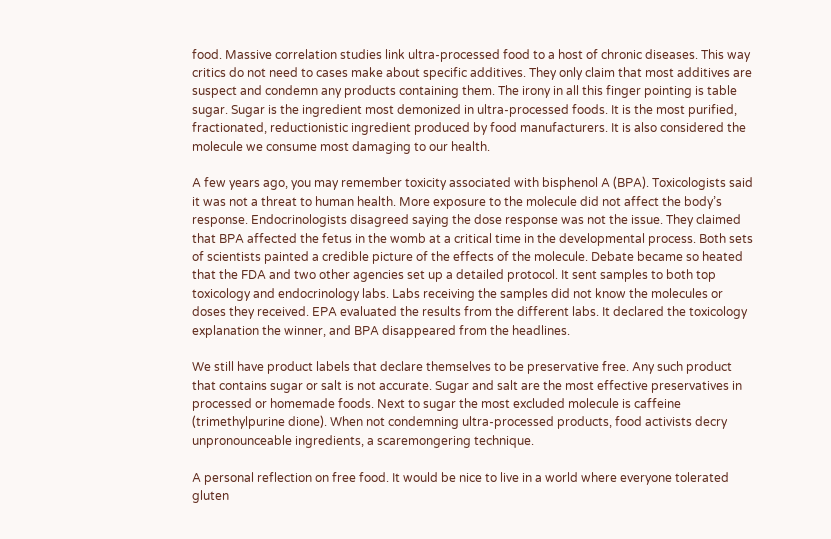food. Massive correlation studies link ultra-processed food to a host of chronic diseases. This way critics do not need to cases make about specific additives. They only claim that most additives are suspect and condemn any products containing them. The irony in all this finger pointing is table sugar. Sugar is the ingredient most demonized in ultra-processed foods. It is the most purified, fractionated, reductionistic ingredient produced by food manufacturers. It is also considered the molecule we consume most damaging to our health.

A few years ago, you may remember toxicity associated with bisphenol A (BPA). Toxicologists said it was not a threat to human health. More exposure to the molecule did not affect the body’s response. Endocrinologists disagreed saying the dose response was not the issue. They claimed that BPA affected the fetus in the womb at a critical time in the developmental process. Both sets of scientists painted a credible picture of the effects of the molecule. Debate became so heated that the FDA and two other agencies set up a detailed protocol. It sent samples to both top toxicology and endocrinology labs. Labs receiving the samples did not know the molecules or doses they received. EPA evaluated the results from the different labs. It declared the toxicology explanation the winner, and BPA disappeared from the headlines.

We still have product labels that declare themselves to be preservative free. Any such product that contains sugar or salt is not accurate. Sugar and salt are the most effective preservatives in processed or homemade foods. Next to sugar the most excluded molecule is caffeine (trimethylpurine dione). When not condemning ultra-processed products, food activists decry unpronounceable ingredients, a scaremongering technique.

A personal reflection on free food. It would be nice to live in a world where everyone tolerated gluten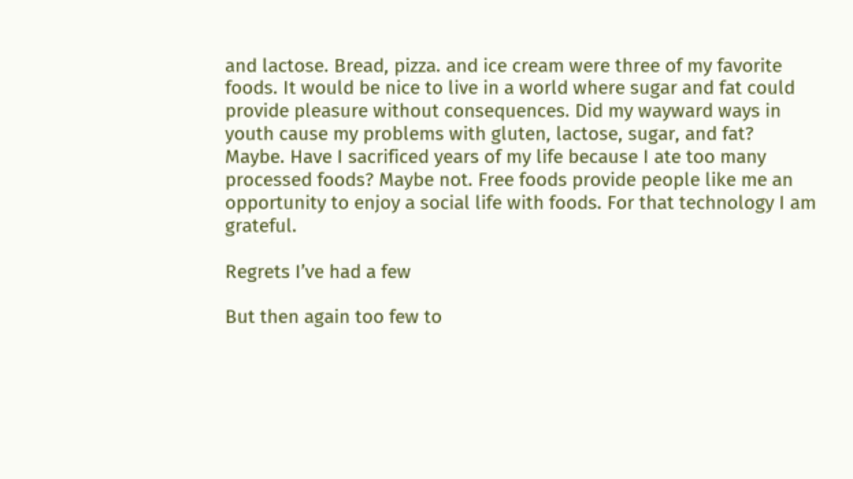and lactose. Bread, pizza. and ice cream were three of my favorite foods. It would be nice to live in a world where sugar and fat could provide pleasure without consequences. Did my wayward ways in youth cause my problems with gluten, lactose, sugar, and fat? Maybe. Have I sacrificed years of my life because I ate too many processed foods? Maybe not. Free foods provide people like me an opportunity to enjoy a social life with foods. For that technology I am grateful.

Regrets I’ve had a few

But then again too few to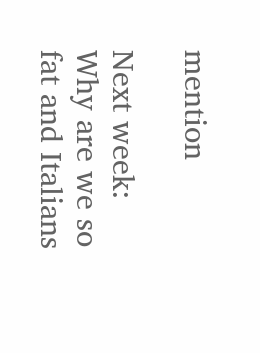mention

Next week: Why are we so fat and Italians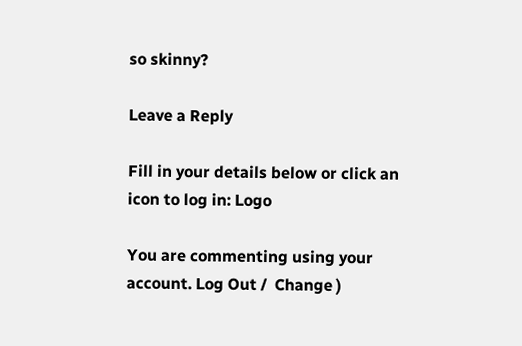so skinny?

Leave a Reply

Fill in your details below or click an icon to log in: Logo

You are commenting using your account. Log Out /  Change )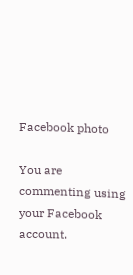Facebook photo

You are commenting using your Facebook account.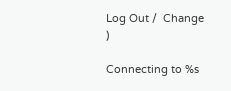Log Out /  Change )

Connecting to %s